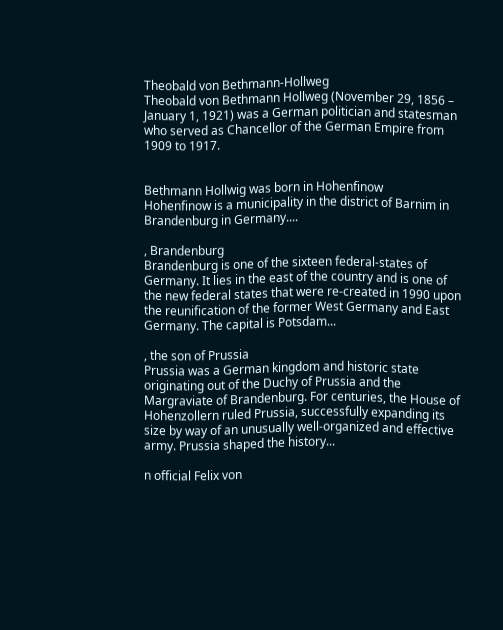Theobald von Bethmann-Hollweg
Theobald von Bethmann Hollweg (November 29, 1856 – January 1, 1921) was a German politician and statesman who served as Chancellor of the German Empire from 1909 to 1917.


Bethmann Hollwig was born in Hohenfinow
Hohenfinow is a municipality in the district of Barnim in Brandenburg in Germany....

, Brandenburg
Brandenburg is one of the sixteen federal-states of Germany. It lies in the east of the country and is one of the new federal states that were re-created in 1990 upon the reunification of the former West Germany and East Germany. The capital is Potsdam...

, the son of Prussia
Prussia was a German kingdom and historic state originating out of the Duchy of Prussia and the Margraviate of Brandenburg. For centuries, the House of Hohenzollern ruled Prussia, successfully expanding its size by way of an unusually well-organized and effective army. Prussia shaped the history...

n official Felix von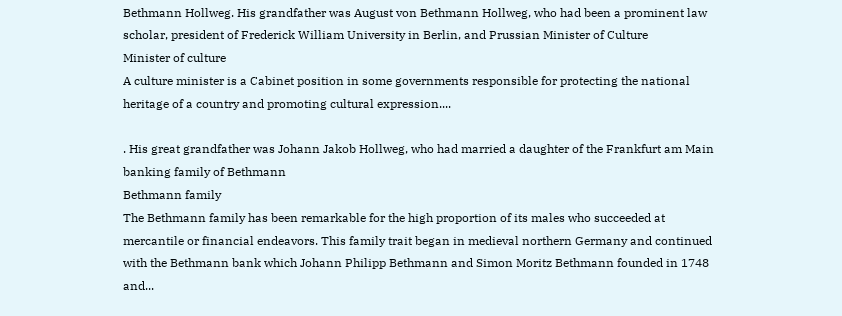Bethmann Hollweg. His grandfather was August von Bethmann Hollweg, who had been a prominent law scholar, president of Frederick William University in Berlin, and Prussian Minister of Culture
Minister of culture
A culture minister is a Cabinet position in some governments responsible for protecting the national heritage of a country and promoting cultural expression....

. His great grandfather was Johann Jakob Hollweg, who had married a daughter of the Frankfurt am Main banking family of Bethmann
Bethmann family
The Bethmann family has been remarkable for the high proportion of its males who succeeded at mercantile or financial endeavors. This family trait began in medieval northern Germany and continued with the Bethmann bank which Johann Philipp Bethmann and Simon Moritz Bethmann founded in 1748 and...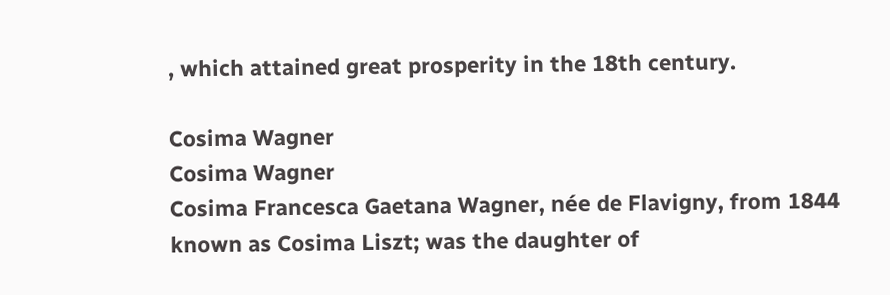, which attained great prosperity in the 18th century.

Cosima Wagner
Cosima Wagner
Cosima Francesca Gaetana Wagner, née de Flavigny, from 1844 known as Cosima Liszt; was the daughter of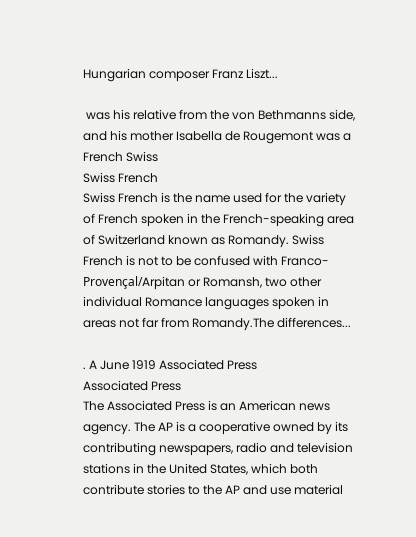Hungarian composer Franz Liszt...

 was his relative from the von Bethmanns side, and his mother Isabella de Rougemont was a French Swiss
Swiss French
Swiss French is the name used for the variety of French spoken in the French-speaking area of Switzerland known as Romandy. Swiss French is not to be confused with Franco-Provençal/Arpitan or Romansh, two other individual Romance languages spoken in areas not far from Romandy.The differences...

. A June 1919 Associated Press
Associated Press
The Associated Press is an American news agency. The AP is a cooperative owned by its contributing newspapers, radio and television stations in the United States, which both contribute stories to the AP and use material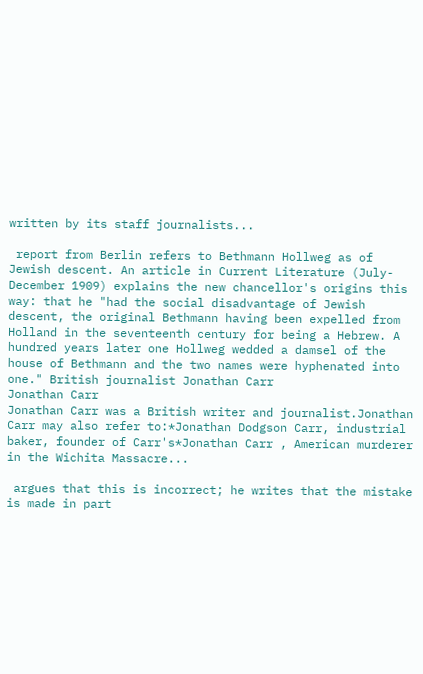written by its staff journalists...

 report from Berlin refers to Bethmann Hollweg as of Jewish descent. An article in Current Literature (July-December 1909) explains the new chancellor's origins this way: that he "had the social disadvantage of Jewish descent, the original Bethmann having been expelled from Holland in the seventeenth century for being a Hebrew. A hundred years later one Hollweg wedded a damsel of the house of Bethmann and the two names were hyphenated into one." British journalist Jonathan Carr
Jonathan Carr
Jonathan Carr was a British writer and journalist.Jonathan Carr may also refer to:*Jonathan Dodgson Carr, industrial baker, founder of Carr's*Jonathan Carr , American murderer in the Wichita Massacre...

 argues that this is incorrect; he writes that the mistake is made in part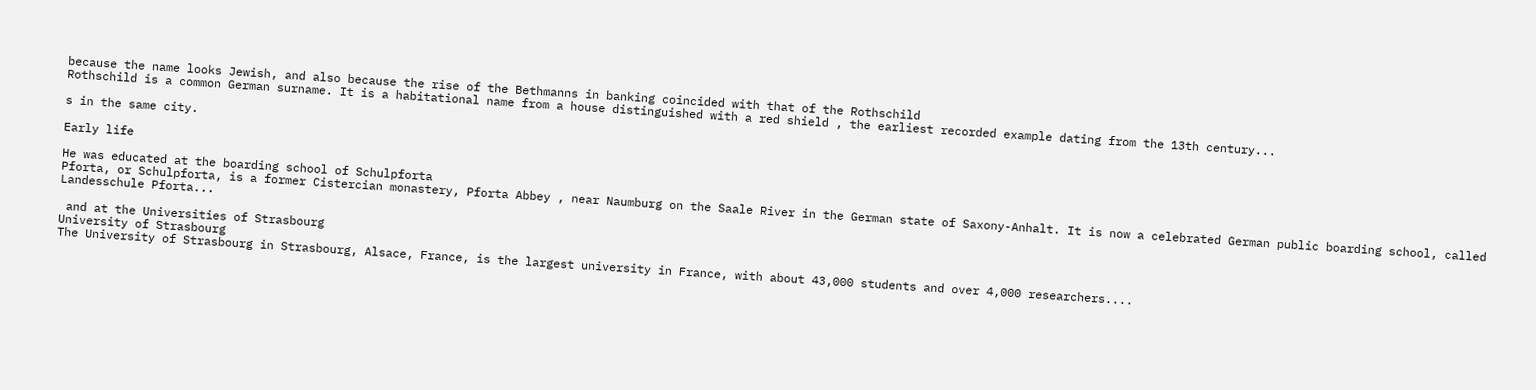because the name looks Jewish, and also because the rise of the Bethmanns in banking coincided with that of the Rothschild
Rothschild is a common German surname. It is a habitational name from a house distinguished with a red shield , the earliest recorded example dating from the 13th century...

s in the same city.

Early life

He was educated at the boarding school of Schulpforta
Pforta, or Schulpforta, is a former Cistercian monastery, Pforta Abbey , near Naumburg on the Saale River in the German state of Saxony-Anhalt. It is now a celebrated German public boarding school, called Landesschule Pforta...

 and at the Universities of Strasbourg
University of Strasbourg
The University of Strasbourg in Strasbourg, Alsace, France, is the largest university in France, with about 43,000 students and over 4,000 researchers....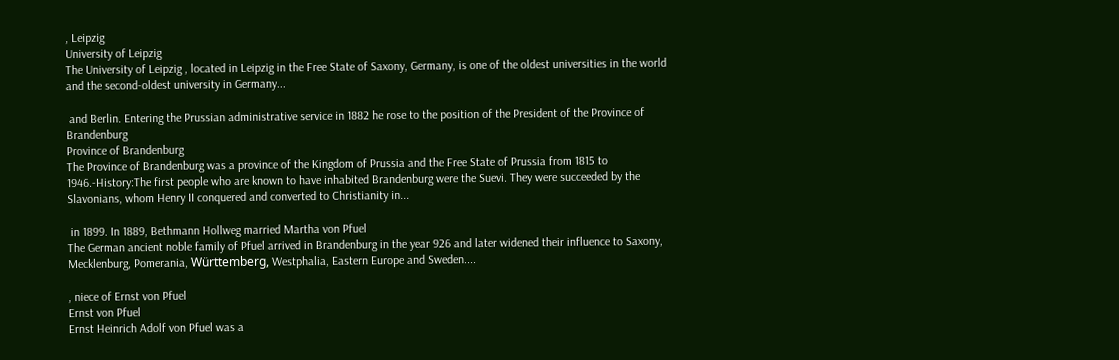, Leipzig
University of Leipzig
The University of Leipzig , located in Leipzig in the Free State of Saxony, Germany, is one of the oldest universities in the world and the second-oldest university in Germany...

 and Berlin. Entering the Prussian administrative service in 1882 he rose to the position of the President of the Province of Brandenburg
Province of Brandenburg
The Province of Brandenburg was a province of the Kingdom of Prussia and the Free State of Prussia from 1815 to 1946.-History:The first people who are known to have inhabited Brandenburg were the Suevi. They were succeeded by the Slavonians, whom Henry II conquered and converted to Christianity in...

 in 1899. In 1889, Bethmann Hollweg married Martha von Pfuel
The German ancient noble family of Pfuel arrived in Brandenburg in the year 926 and later widened their influence to Saxony, Mecklenburg, Pomerania, Württemberg, Westphalia, Eastern Europe and Sweden....

, niece of Ernst von Pfuel
Ernst von Pfuel
Ernst Heinrich Adolf von Pfuel was a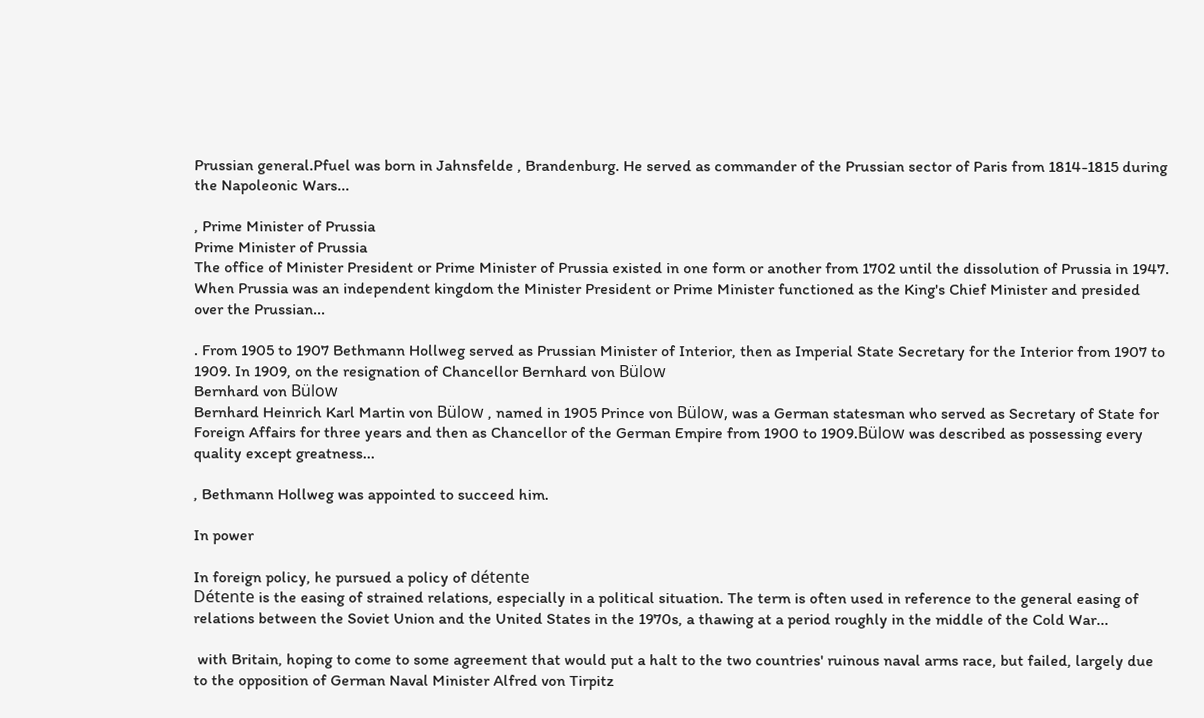Prussian general.Pfuel was born in Jahnsfelde , Brandenburg. He served as commander of the Prussian sector of Paris from 1814-1815 during the Napoleonic Wars...

, Prime Minister of Prussia
Prime Minister of Prussia
The office of Minister President or Prime Minister of Prussia existed in one form or another from 1702 until the dissolution of Prussia in 1947. When Prussia was an independent kingdom the Minister President or Prime Minister functioned as the King's Chief Minister and presided over the Prussian...

. From 1905 to 1907 Bethmann Hollweg served as Prussian Minister of Interior, then as Imperial State Secretary for the Interior from 1907 to 1909. In 1909, on the resignation of Chancellor Bernhard von Bülow
Bernhard von Bülow
Bernhard Heinrich Karl Martin von Bülow , named in 1905 Prince von Bülow, was a German statesman who served as Secretary of State for Foreign Affairs for three years and then as Chancellor of the German Empire from 1900 to 1909.Bülow was described as possessing every quality except greatness...

, Bethmann Hollweg was appointed to succeed him.

In power

In foreign policy, he pursued a policy of détente
Détente is the easing of strained relations, especially in a political situation. The term is often used in reference to the general easing of relations between the Soviet Union and the United States in the 1970s, a thawing at a period roughly in the middle of the Cold War...

 with Britain, hoping to come to some agreement that would put a halt to the two countries' ruinous naval arms race, but failed, largely due to the opposition of German Naval Minister Alfred von Tirpitz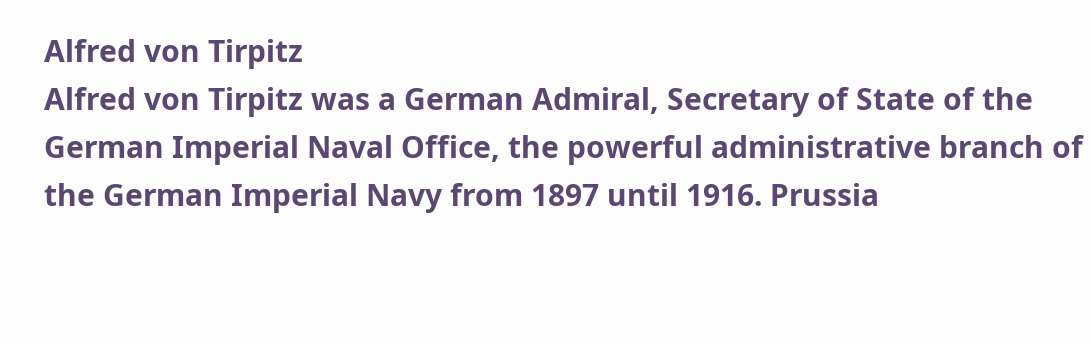Alfred von Tirpitz
Alfred von Tirpitz was a German Admiral, Secretary of State of the German Imperial Naval Office, the powerful administrative branch of the German Imperial Navy from 1897 until 1916. Prussia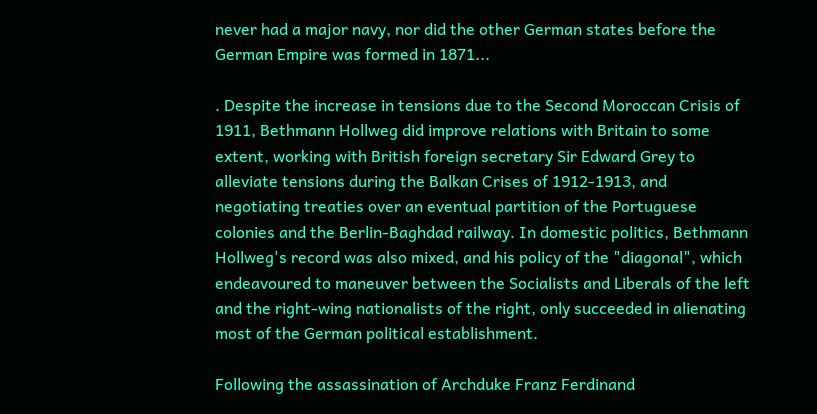never had a major navy, nor did the other German states before the German Empire was formed in 1871...

. Despite the increase in tensions due to the Second Moroccan Crisis of 1911, Bethmann Hollweg did improve relations with Britain to some extent, working with British foreign secretary Sir Edward Grey to alleviate tensions during the Balkan Crises of 1912-1913, and negotiating treaties over an eventual partition of the Portuguese colonies and the Berlin-Baghdad railway. In domestic politics, Bethmann Hollweg's record was also mixed, and his policy of the "diagonal", which endeavoured to maneuver between the Socialists and Liberals of the left and the right-wing nationalists of the right, only succeeded in alienating most of the German political establishment.

Following the assassination of Archduke Franz Ferdinand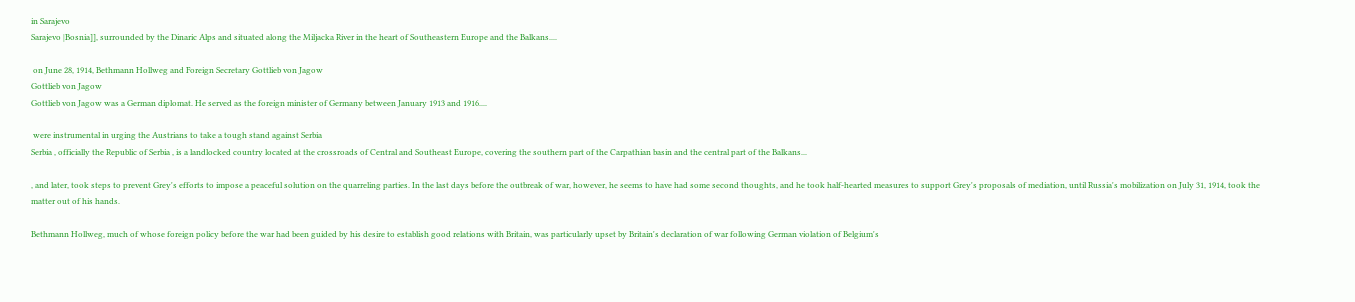in Sarajevo
Sarajevo |Bosnia]], surrounded by the Dinaric Alps and situated along the Miljacka River in the heart of Southeastern Europe and the Balkans....

 on June 28, 1914, Bethmann Hollweg and Foreign Secretary Gottlieb von Jagow
Gottlieb von Jagow
Gottlieb von Jagow was a German diplomat. He served as the foreign minister of Germany between January 1913 and 1916....

 were instrumental in urging the Austrians to take a tough stand against Serbia
Serbia , officially the Republic of Serbia , is a landlocked country located at the crossroads of Central and Southeast Europe, covering the southern part of the Carpathian basin and the central part of the Balkans...

, and later, took steps to prevent Grey's efforts to impose a peaceful solution on the quarreling parties. In the last days before the outbreak of war, however, he seems to have had some second thoughts, and he took half-hearted measures to support Grey's proposals of mediation, until Russia's mobilization on July 31, 1914, took the matter out of his hands.

Bethmann Hollweg, much of whose foreign policy before the war had been guided by his desire to establish good relations with Britain, was particularly upset by Britain's declaration of war following German violation of Belgium's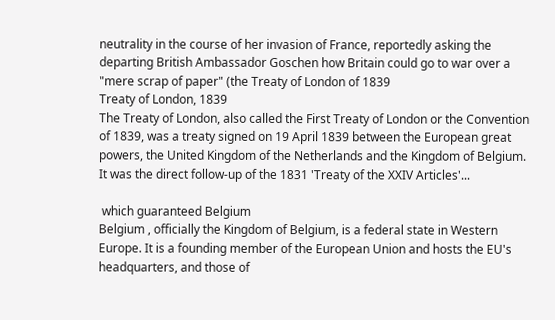neutrality in the course of her invasion of France, reportedly asking the departing British Ambassador Goschen how Britain could go to war over a "mere scrap of paper" (the Treaty of London of 1839
Treaty of London, 1839
The Treaty of London, also called the First Treaty of London or the Convention of 1839, was a treaty signed on 19 April 1839 between the European great powers, the United Kingdom of the Netherlands and the Kingdom of Belgium. It was the direct follow-up of the 1831 'Treaty of the XXIV Articles'...

 which guaranteed Belgium
Belgium , officially the Kingdom of Belgium, is a federal state in Western Europe. It is a founding member of the European Union and hosts the EU's headquarters, and those of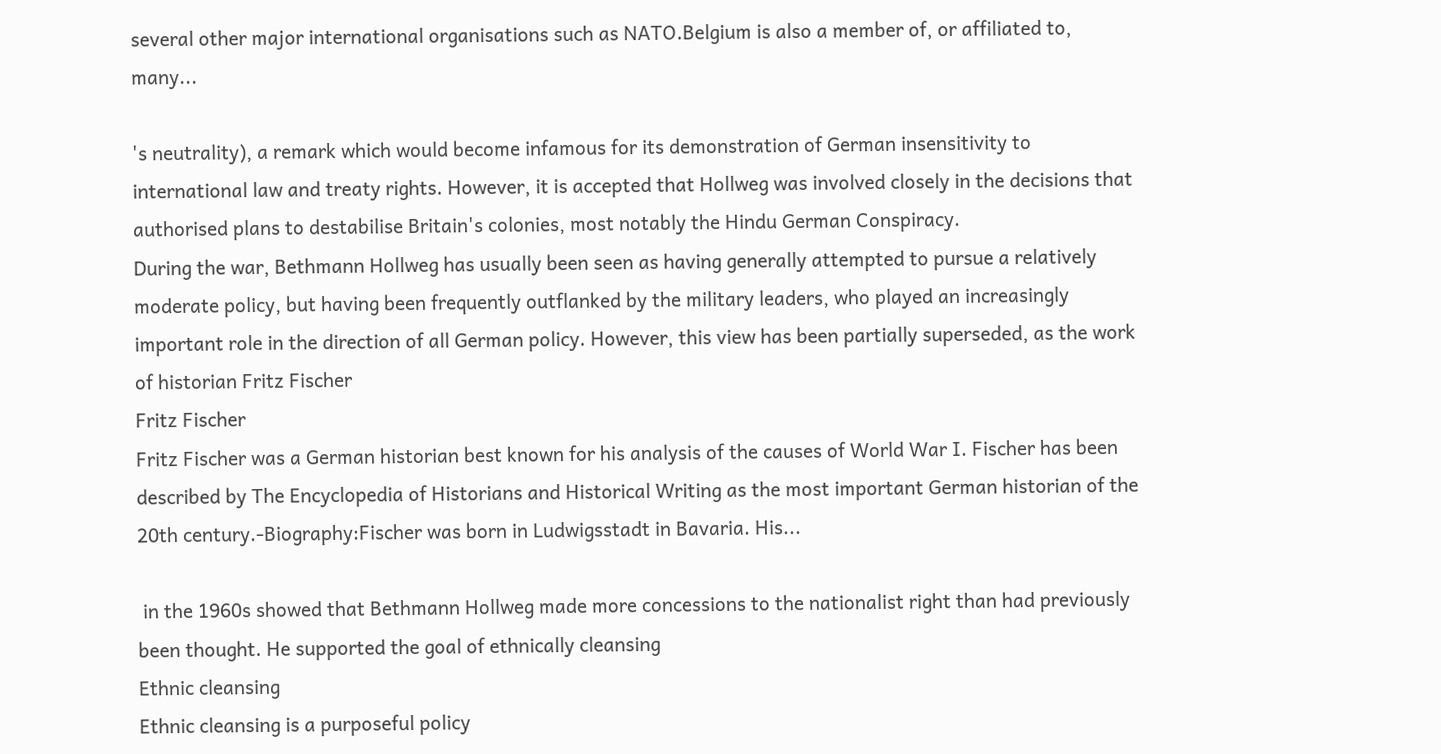several other major international organisations such as NATO.Belgium is also a member of, or affiliated to, many...

's neutrality), a remark which would become infamous for its demonstration of German insensitivity to international law and treaty rights. However, it is accepted that Hollweg was involved closely in the decisions that authorised plans to destabilise Britain's colonies, most notably the Hindu German Conspiracy.
During the war, Bethmann Hollweg has usually been seen as having generally attempted to pursue a relatively moderate policy, but having been frequently outflanked by the military leaders, who played an increasingly important role in the direction of all German policy. However, this view has been partially superseded, as the work of historian Fritz Fischer
Fritz Fischer
Fritz Fischer was a German historian best known for his analysis of the causes of World War I. Fischer has been described by The Encyclopedia of Historians and Historical Writing as the most important German historian of the 20th century.-Biography:Fischer was born in Ludwigsstadt in Bavaria. His...

 in the 1960s showed that Bethmann Hollweg made more concessions to the nationalist right than had previously been thought. He supported the goal of ethnically cleansing
Ethnic cleansing
Ethnic cleansing is a purposeful policy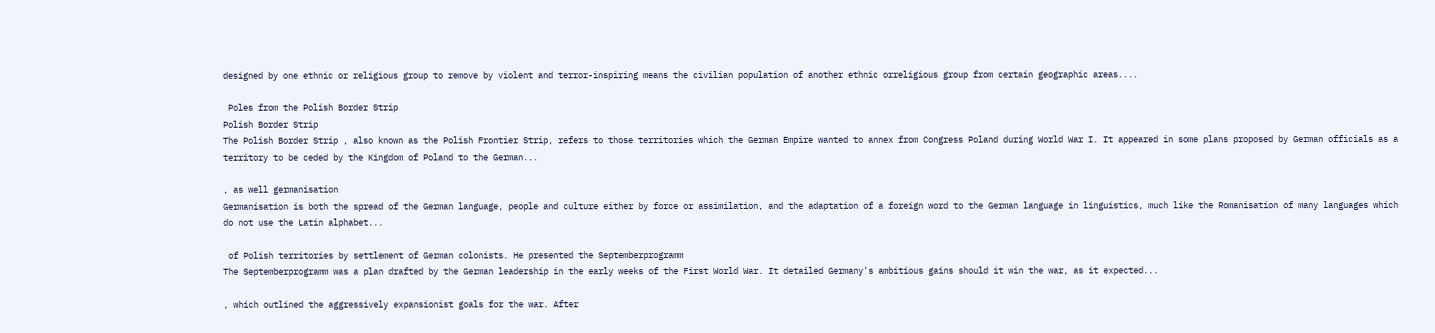designed by one ethnic or religious group to remove by violent and terror-inspiring means the civilian population of another ethnic orreligious group from certain geographic areas....

 Poles from the Polish Border Strip
Polish Border Strip
The Polish Border Strip , also known as the Polish Frontier Strip, refers to those territories which the German Empire wanted to annex from Congress Poland during World War I. It appeared in some plans proposed by German officials as a territory to be ceded by the Kingdom of Poland to the German...

, as well germanisation
Germanisation is both the spread of the German language, people and culture either by force or assimilation, and the adaptation of a foreign word to the German language in linguistics, much like the Romanisation of many languages which do not use the Latin alphabet...

 of Polish territories by settlement of German colonists. He presented the Septemberprogramm
The Septemberprogramm was a plan drafted by the German leadership in the early weeks of the First World War. It detailed Germany's ambitious gains should it win the war, as it expected...

, which outlined the aggressively expansionist goals for the war. After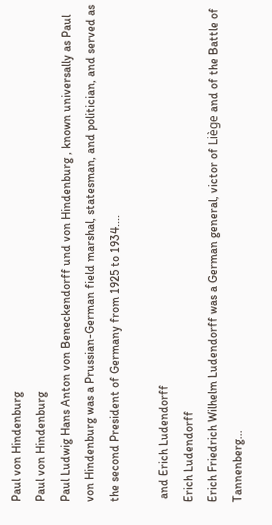Paul von Hindenburg
Paul von Hindenburg
Paul Ludwig Hans Anton von Beneckendorff und von Hindenburg , known universally as Paul von Hindenburg was a Prussian-German field marshal, statesman, and politician, and served as the second President of Germany from 1925 to 1934....

 and Erich Ludendorff
Erich Ludendorff
Erich Friedrich Wilhelm Ludendorff was a German general, victor of Liège and of the Battle of Tannenberg...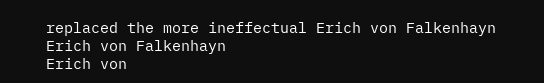replaced the more ineffectual Erich von Falkenhayn
Erich von Falkenhayn
Erich von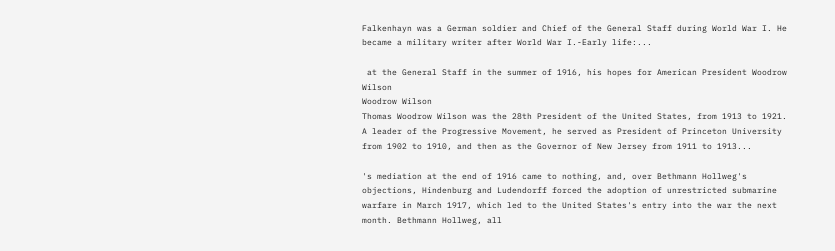Falkenhayn was a German soldier and Chief of the General Staff during World War I. He became a military writer after World War I.-Early life:...

 at the General Staff in the summer of 1916, his hopes for American President Woodrow Wilson
Woodrow Wilson
Thomas Woodrow Wilson was the 28th President of the United States, from 1913 to 1921. A leader of the Progressive Movement, he served as President of Princeton University from 1902 to 1910, and then as the Governor of New Jersey from 1911 to 1913...

's mediation at the end of 1916 came to nothing, and, over Bethmann Hollweg's objections, Hindenburg and Ludendorff forced the adoption of unrestricted submarine warfare in March 1917, which led to the United States's entry into the war the next month. Bethmann Hollweg, all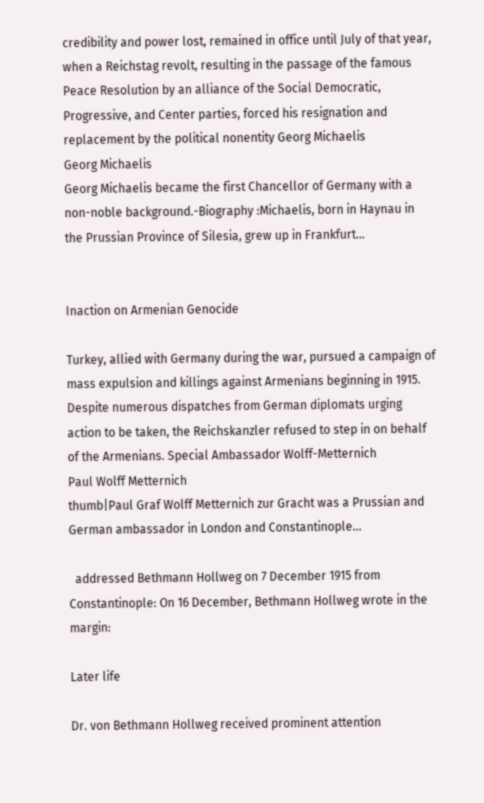credibility and power lost, remained in office until July of that year, when a Reichstag revolt, resulting in the passage of the famous Peace Resolution by an alliance of the Social Democratic, Progressive, and Center parties, forced his resignation and replacement by the political nonentity Georg Michaelis
Georg Michaelis
Georg Michaelis became the first Chancellor of Germany with a non-noble background.-Biography :Michaelis, born in Haynau in the Prussian Province of Silesia, grew up in Frankfurt...


Inaction on Armenian Genocide

Turkey, allied with Germany during the war, pursued a campaign of mass expulsion and killings against Armenians beginning in 1915. Despite numerous dispatches from German diplomats urging action to be taken, the Reichskanzler refused to step in on behalf of the Armenians. Special Ambassador Wolff-Metternich
Paul Wolff Metternich
thumb|Paul Graf Wolff Metternich zur Gracht was a Prussian and German ambassador in London and Constantinople...

  addressed Bethmann Hollweg on 7 December 1915 from Constantinople: On 16 December, Bethmann Hollweg wrote in the margin:

Later life

Dr. von Bethmann Hollweg received prominent attention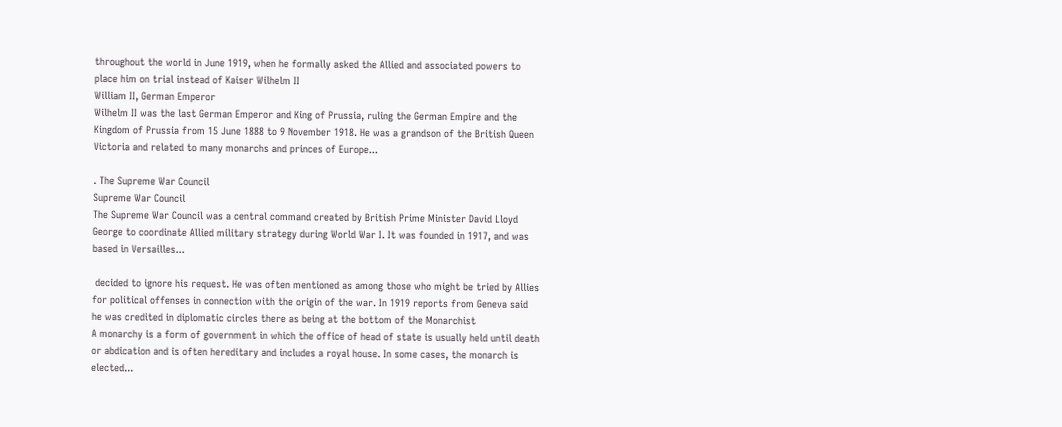throughout the world in June 1919, when he formally asked the Allied and associated powers to place him on trial instead of Kaiser Wilhelm II
William II, German Emperor
Wilhelm II was the last German Emperor and King of Prussia, ruling the German Empire and the Kingdom of Prussia from 15 June 1888 to 9 November 1918. He was a grandson of the British Queen Victoria and related to many monarchs and princes of Europe...

. The Supreme War Council
Supreme War Council
The Supreme War Council was a central command created by British Prime Minister David Lloyd George to coordinate Allied military strategy during World War I. It was founded in 1917, and was based in Versailles...

 decided to ignore his request. He was often mentioned as among those who might be tried by Allies for political offenses in connection with the origin of the war. In 1919 reports from Geneva said he was credited in diplomatic circles there as being at the bottom of the Monarchist
A monarchy is a form of government in which the office of head of state is usually held until death or abdication and is often hereditary and includes a royal house. In some cases, the monarch is elected...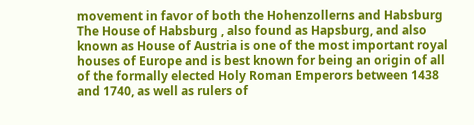movement in favor of both the Hohenzollerns and Habsburg
The House of Habsburg , also found as Hapsburg, and also known as House of Austria is one of the most important royal houses of Europe and is best known for being an origin of all of the formally elected Holy Roman Emperors between 1438 and 1740, as well as rulers of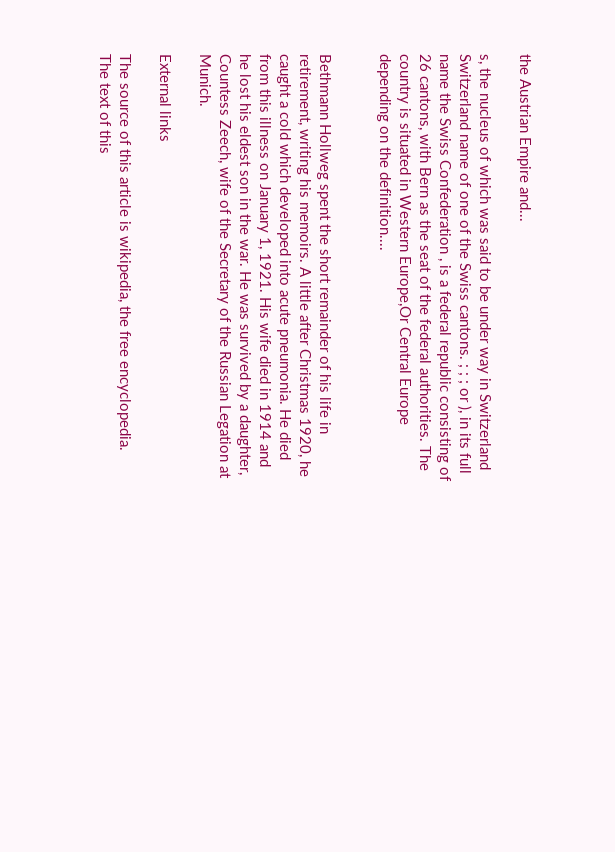the Austrian Empire and...

s, the nucleus of which was said to be under way in Switzerland
Switzerland name of one of the Swiss cantons. ; ; ; or ), in its full name the Swiss Confederation , is a federal republic consisting of 26 cantons, with Bern as the seat of the federal authorities. The country is situated in Western Europe,Or Central Europe depending on the definition....


Bethmann Hollweg spent the short remainder of his life in retirement, writing his memoirs. A little after Christmas 1920, he caught a cold which developed into acute pneumonia. He died from this illness on January 1, 1921. His wife died in 1914 and he lost his eldest son in the war. He was survived by a daughter, Countess Zeech, wife of the Secretary of the Russian Legation at Munich.

External links

The source of this article is wikipedia, the free encyclopedia.  The text of this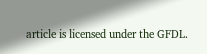article is licensed under the GFDL.